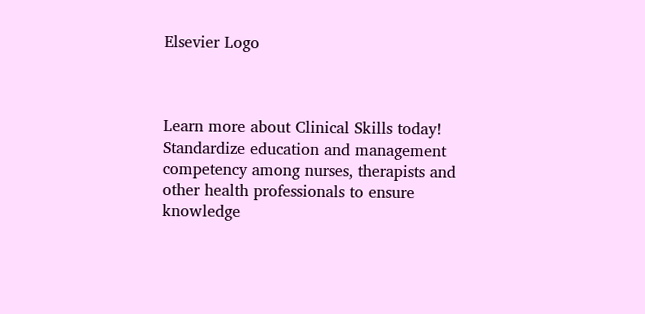Elsevier Logo



Learn more about Clinical Skills today! Standardize education and management competency among nurses, therapists and other health professionals to ensure knowledge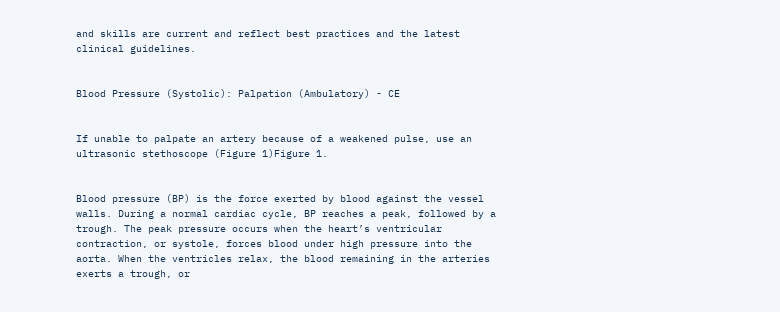and skills are current and reflect best practices and the latest clinical guidelines.


Blood Pressure (Systolic): Palpation (Ambulatory) - CE


If unable to palpate an artery because of a weakened pulse, use an ultrasonic stethoscope (Figure 1)Figure 1.


Blood pressure (BP) is the force exerted by blood against the vessel walls. During a normal cardiac cycle, BP reaches a peak, followed by a trough. The peak pressure occurs when the heart’s ventricular contraction, or systole, forces blood under high pressure into the aorta. When the ventricles relax, the blood remaining in the arteries exerts a trough, or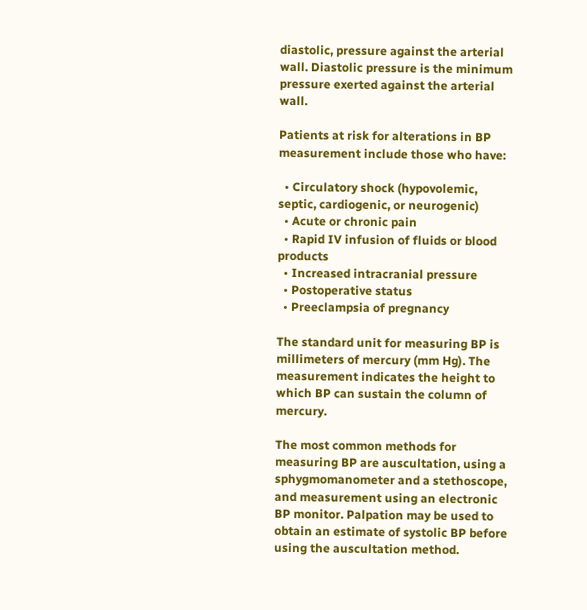diastolic, pressure against the arterial wall. Diastolic pressure is the minimum pressure exerted against the arterial wall.

Patients at risk for alterations in BP measurement include those who have:

  • Circulatory shock (hypovolemic, septic, cardiogenic, or neurogenic)
  • Acute or chronic pain
  • Rapid IV infusion of fluids or blood products
  • Increased intracranial pressure
  • Postoperative status
  • Preeclampsia of pregnancy

The standard unit for measuring BP is millimeters of mercury (mm Hg). The measurement indicates the height to which BP can sustain the column of mercury.

The most common methods for measuring BP are auscultation, using a sphygmomanometer and a stethoscope, and measurement using an electronic BP monitor. Palpation may be used to obtain an estimate of systolic BP before using the auscultation method.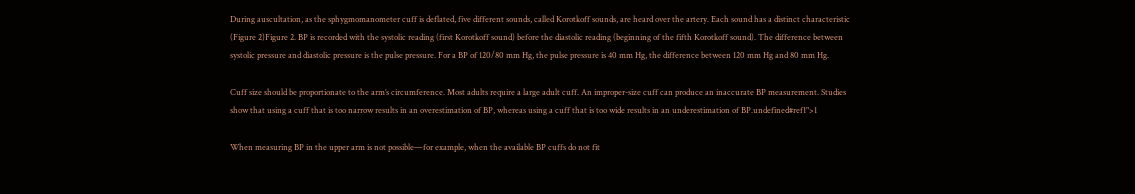During auscultation, as the sphygmomanometer cuff is deflated, five different sounds, called Korotkoff sounds, are heard over the artery. Each sound has a distinct characteristic (Figure 2)Figure 2. BP is recorded with the systolic reading (first Korotkoff sound) before the diastolic reading (beginning of the fifth Korotkoff sound). The difference between systolic pressure and diastolic pressure is the pulse pressure. For a BP of 120/80 mm Hg, the pulse pressure is 40 mm Hg, the difference between 120 mm Hg and 80 mm Hg.

Cuff size should be proportionate to the arm’s circumference. Most adults require a large adult cuff. An improper-size cuff can produce an inaccurate BP measurement. Studies show that using a cuff that is too narrow results in an overestimation of BP, whereas using a cuff that is too wide results in an underestimation of BP.undefined#ref1">1

When measuring BP in the upper arm is not possible—for example, when the available BP cuffs do not fit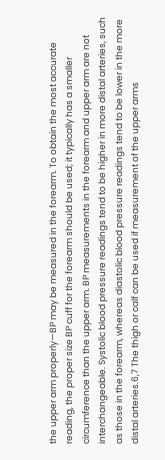the upper arm properly—BP may be measured in the forearm. To obtain the most accurate reading, the proper size BP cuff for the forearm should be used; it typically has a smaller circumference than the upper arm. BP measurements in the forearm and upper arm are not interchangeable. Systolic blood pressure readings tend to be higher in more distal arteries, such as those in the forearm, whereas diastolic blood pressure readings tend to be lower in the more distal arteries.6,7 The thigh or calf can be used if measurement of the upper arms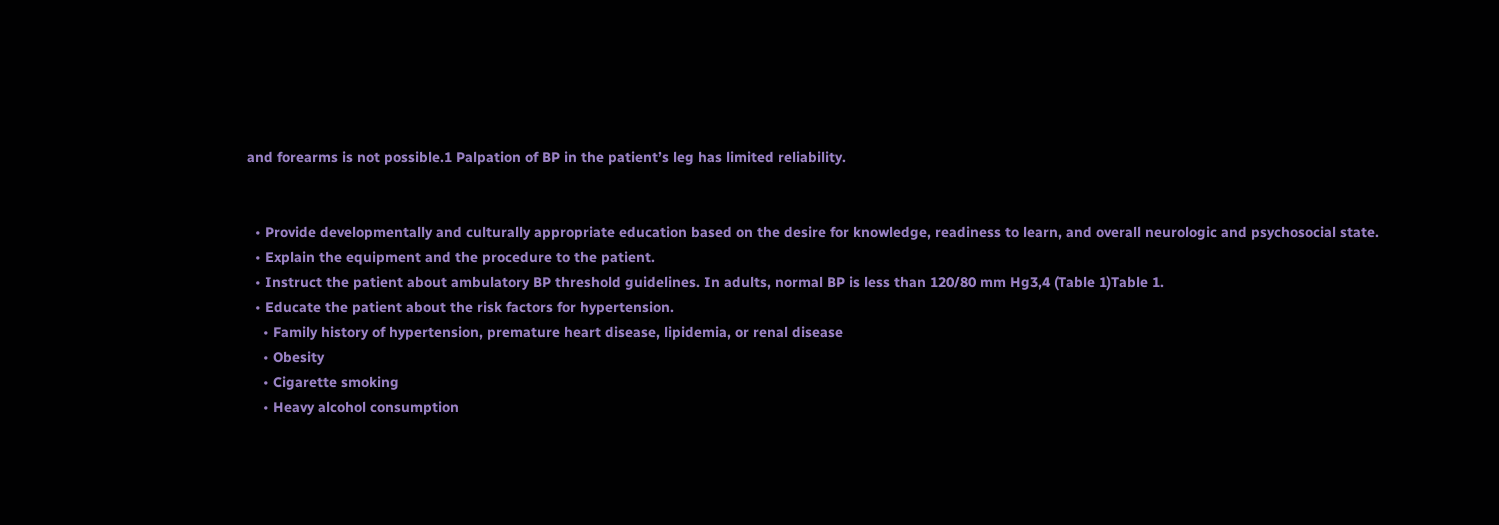and forearms is not possible.1 Palpation of BP in the patient’s leg has limited reliability.


  • Provide developmentally and culturally appropriate education based on the desire for knowledge, readiness to learn, and overall neurologic and psychosocial state.
  • Explain the equipment and the procedure to the patient.
  • Instruct the patient about ambulatory BP threshold guidelines. In adults, normal BP is less than 120/80 mm Hg3,4 (Table 1)Table 1.
  • Educate the patient about the risk factors for hypertension.
    • Family history of hypertension, premature heart disease, lipidemia, or renal disease
    • Obesity
    • Cigarette smoking
    • Heavy alcohol consumption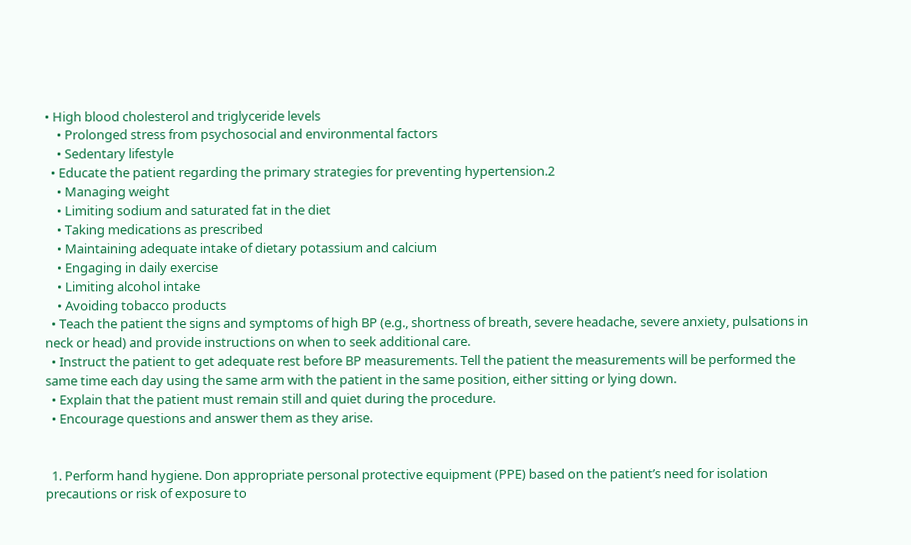• High blood cholesterol and triglyceride levels
    • Prolonged stress from psychosocial and environmental factors
    • Sedentary lifestyle
  • Educate the patient regarding the primary strategies for preventing hypertension.2
    • Managing weight
    • Limiting sodium and saturated fat in the diet
    • Taking medications as prescribed
    • Maintaining adequate intake of dietary potassium and calcium
    • Engaging in daily exercise
    • Limiting alcohol intake
    • Avoiding tobacco products
  • Teach the patient the signs and symptoms of high BP (e.g., shortness of breath, severe headache, severe anxiety, pulsations in neck or head) and provide instructions on when to seek additional care.
  • Instruct the patient to get adequate rest before BP measurements. Tell the patient the measurements will be performed the same time each day using the same arm with the patient in the same position, either sitting or lying down.
  • Explain that the patient must remain still and quiet during the procedure.
  • Encourage questions and answer them as they arise.


  1. Perform hand hygiene. Don appropriate personal protective equipment (PPE) based on the patient’s need for isolation precautions or risk of exposure to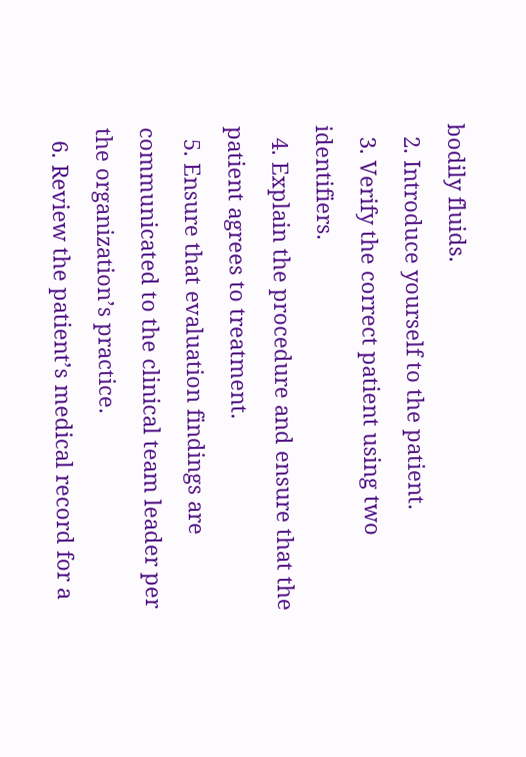bodily fluids.
  2. Introduce yourself to the patient.
  3. Verify the correct patient using two identifiers.
  4. Explain the procedure and ensure that the patient agrees to treatment.
  5. Ensure that evaluation findings are communicated to the clinical team leader per the organization’s practice.
  6. Review the patient’s medical record for a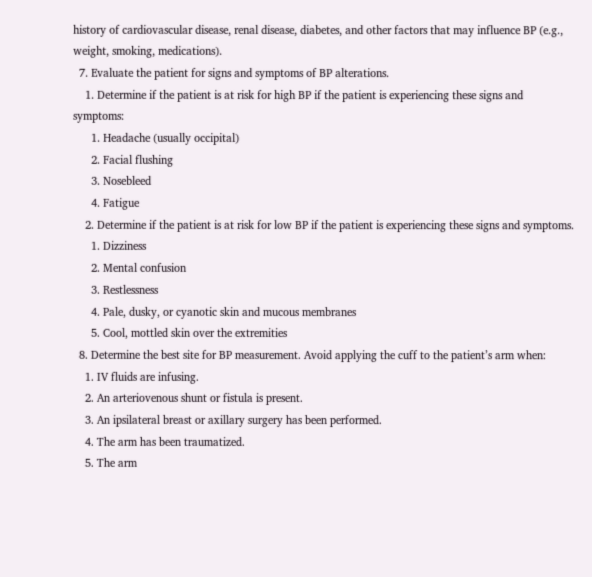history of cardiovascular disease, renal disease, diabetes, and other factors that may influence BP (e.g., weight, smoking, medications).
  7. Evaluate the patient for signs and symptoms of BP alterations.
    1. Determine if the patient is at risk for high BP if the patient is experiencing these signs and symptoms:
      1. Headache (usually occipital)
      2. Facial flushing
      3. Nosebleed
      4. Fatigue
    2. Determine if the patient is at risk for low BP if the patient is experiencing these signs and symptoms.
      1. Dizziness
      2. Mental confusion
      3. Restlessness
      4. Pale, dusky, or cyanotic skin and mucous membranes
      5. Cool, mottled skin over the extremities
  8. Determine the best site for BP measurement. Avoid applying the cuff to the patient’s arm when:
    1. IV fluids are infusing.
    2. An arteriovenous shunt or fistula is present.
    3. An ipsilateral breast or axillary surgery has been performed.
    4. The arm has been traumatized.
    5. The arm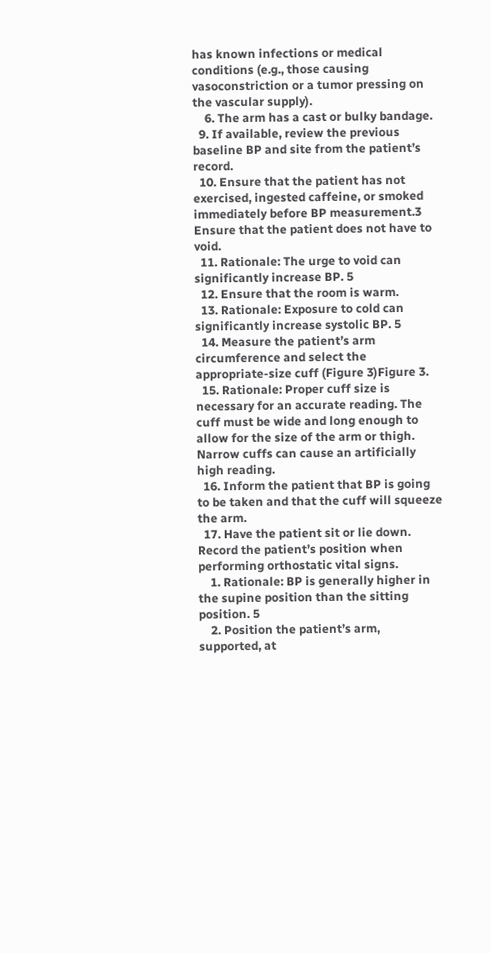has known infections or medical conditions (e.g., those causing vasoconstriction or a tumor pressing on the vascular supply).
    6. The arm has a cast or bulky bandage.
  9. If available, review the previous baseline BP and site from the patient’s record.
  10. Ensure that the patient has not exercised, ingested caffeine, or smoked immediately before BP measurement.3 Ensure that the patient does not have to void.
  11. Rationale: The urge to void can significantly increase BP. 5
  12. Ensure that the room is warm.
  13. Rationale: Exposure to cold can significantly increase systolic BP. 5
  14. Measure the patient’s arm circumference and select the appropriate-size cuff (Figure 3)Figure 3.
  15. Rationale: Proper cuff size is necessary for an accurate reading. The cuff must be wide and long enough to allow for the size of the arm or thigh. Narrow cuffs can cause an artificially high reading.
  16. Inform the patient that BP is going to be taken and that the cuff will squeeze the arm.
  17. Have the patient sit or lie down. Record the patient’s position when performing orthostatic vital signs.
    1. Rationale: BP is generally higher in the supine position than the sitting position. 5
    2. Position the patient’s arm, supported, at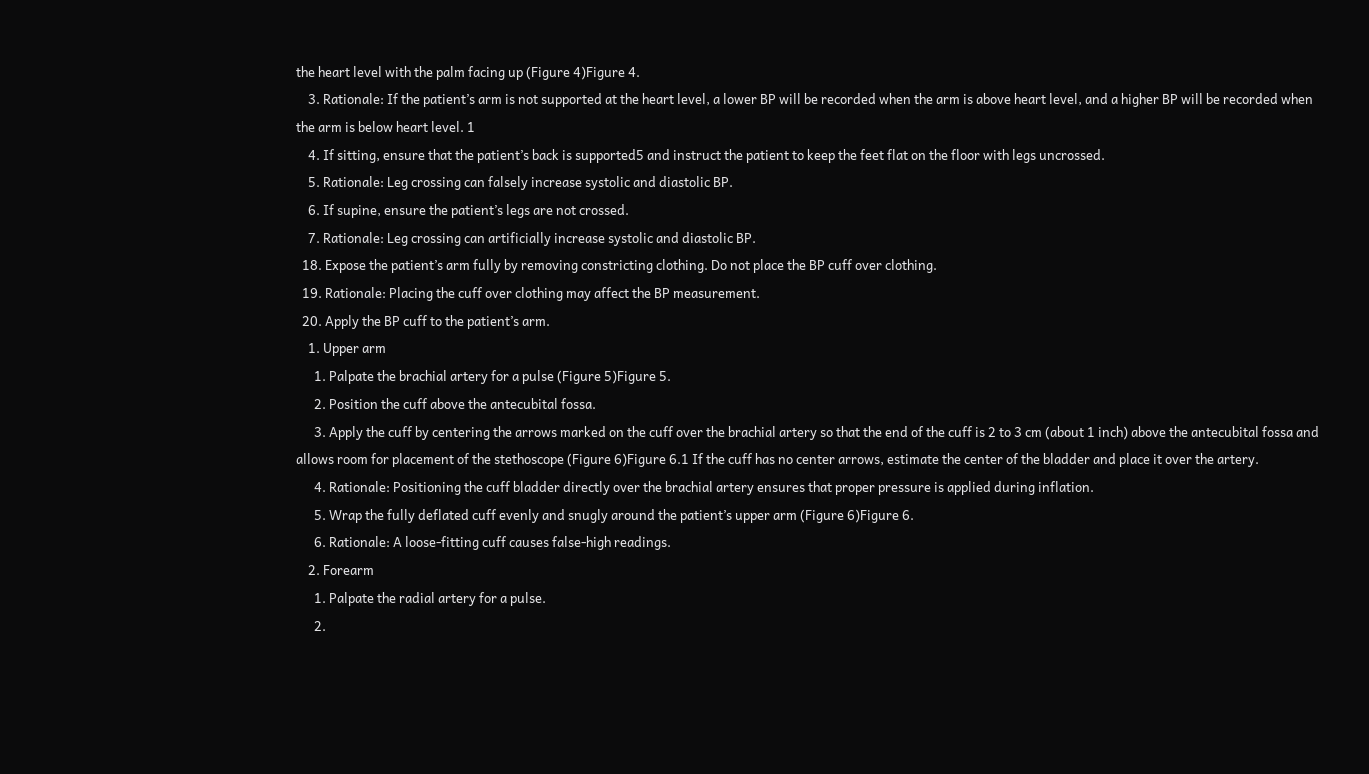the heart level with the palm facing up (Figure 4)Figure 4.
    3. Rationale: If the patient’s arm is not supported at the heart level, a lower BP will be recorded when the arm is above heart level, and a higher BP will be recorded when the arm is below heart level. 1
    4. If sitting, ensure that the patient’s back is supported5 and instruct the patient to keep the feet flat on the floor with legs uncrossed.
    5. Rationale: Leg crossing can falsely increase systolic and diastolic BP.
    6. If supine, ensure the patient’s legs are not crossed.
    7. Rationale: Leg crossing can artificially increase systolic and diastolic BP.
  18. Expose the patient’s arm fully by removing constricting clothing. Do not place the BP cuff over clothing.
  19. Rationale: Placing the cuff over clothing may affect the BP measurement.
  20. Apply the BP cuff to the patient’s arm.
    1. Upper arm
      1. Palpate the brachial artery for a pulse (Figure 5)Figure 5.
      2. Position the cuff above the antecubital fossa.
      3. Apply the cuff by centering the arrows marked on the cuff over the brachial artery so that the end of the cuff is 2 to 3 cm (about 1 inch) above the antecubital fossa and allows room for placement of the stethoscope (Figure 6)Figure 6.1 If the cuff has no center arrows, estimate the center of the bladder and place it over the artery.
      4. Rationale: Positioning the cuff bladder directly over the brachial artery ensures that proper pressure is applied during inflation.
      5. Wrap the fully deflated cuff evenly and snugly around the patient’s upper arm (Figure 6)Figure 6.
      6. Rationale: A loose-fitting cuff causes false-high readings.
    2. Forearm
      1. Palpate the radial artery for a pulse.
      2.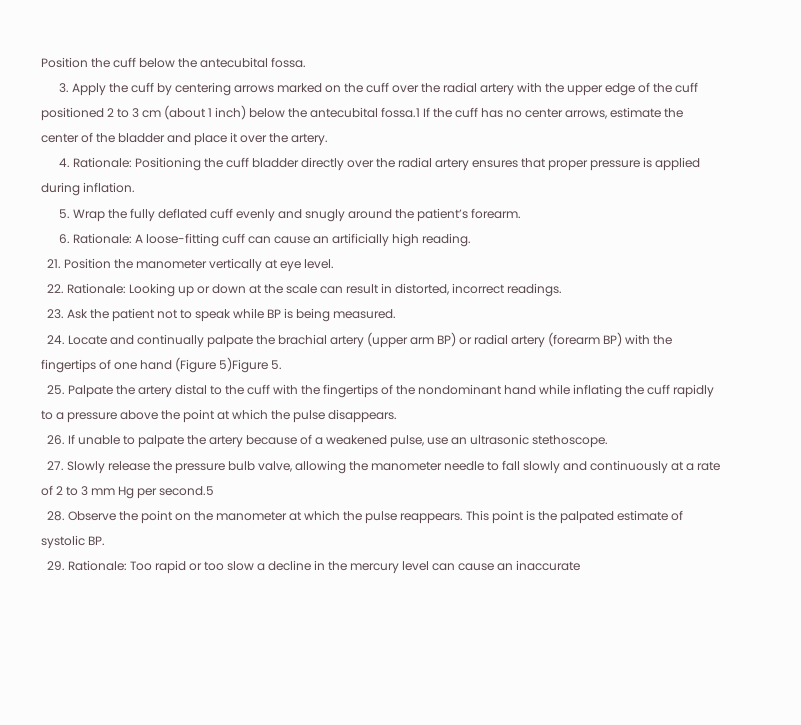Position the cuff below the antecubital fossa.
      3. Apply the cuff by centering arrows marked on the cuff over the radial artery with the upper edge of the cuff positioned 2 to 3 cm (about 1 inch) below the antecubital fossa.1 If the cuff has no center arrows, estimate the center of the bladder and place it over the artery.
      4. Rationale: Positioning the cuff bladder directly over the radial artery ensures that proper pressure is applied during inflation.
      5. Wrap the fully deflated cuff evenly and snugly around the patient’s forearm.
      6. Rationale: A loose-fitting cuff can cause an artificially high reading.
  21. Position the manometer vertically at eye level.
  22. Rationale: Looking up or down at the scale can result in distorted, incorrect readings.
  23. Ask the patient not to speak while BP is being measured.
  24. Locate and continually palpate the brachial artery (upper arm BP) or radial artery (forearm BP) with the fingertips of one hand (Figure 5)Figure 5.
  25. Palpate the artery distal to the cuff with the fingertips of the nondominant hand while inflating the cuff rapidly to a pressure above the point at which the pulse disappears.
  26. If unable to palpate the artery because of a weakened pulse, use an ultrasonic stethoscope.
  27. Slowly release the pressure bulb valve, allowing the manometer needle to fall slowly and continuously at a rate of 2 to 3 mm Hg per second.5
  28. Observe the point on the manometer at which the pulse reappears. This point is the palpated estimate of systolic BP.
  29. Rationale: Too rapid or too slow a decline in the mercury level can cause an inaccurate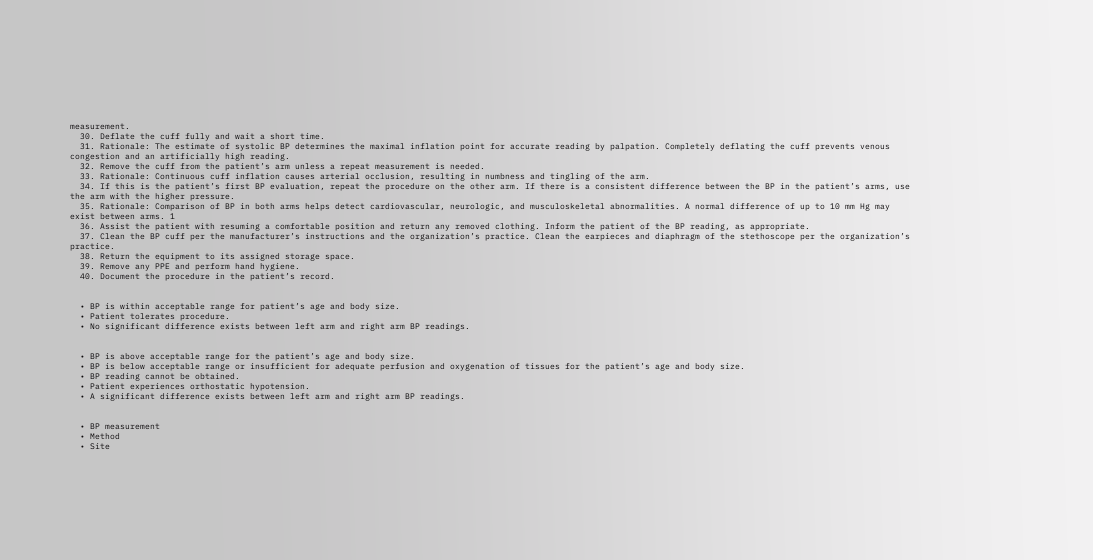measurement.
  30. Deflate the cuff fully and wait a short time.
  31. Rationale: The estimate of systolic BP determines the maximal inflation point for accurate reading by palpation. Completely deflating the cuff prevents venous congestion and an artificially high reading.
  32. Remove the cuff from the patient’s arm unless a repeat measurement is needed.
  33. Rationale: Continuous cuff inflation causes arterial occlusion, resulting in numbness and tingling of the arm.
  34. If this is the patient’s first BP evaluation, repeat the procedure on the other arm. If there is a consistent difference between the BP in the patient’s arms, use the arm with the higher pressure.
  35. Rationale: Comparison of BP in both arms helps detect cardiovascular, neurologic, and musculoskeletal abnormalities. A normal difference of up to 10 mm Hg may exist between arms. 1
  36. Assist the patient with resuming a comfortable position and return any removed clothing. Inform the patient of the BP reading, as appropriate.
  37. Clean the BP cuff per the manufacturer’s instructions and the organization’s practice. Clean the earpieces and diaphragm of the stethoscope per the organization’s practice.
  38. Return the equipment to its assigned storage space.
  39. Remove any PPE and perform hand hygiene.
  40. Document the procedure in the patient’s record.


  • BP is within acceptable range for patient’s age and body size.
  • Patient tolerates procedure.
  • No significant difference exists between left arm and right arm BP readings.


  • BP is above acceptable range for the patient’s age and body size.
  • BP is below acceptable range or insufficient for adequate perfusion and oxygenation of tissues for the patient’s age and body size.
  • BP reading cannot be obtained.
  • Patient experiences orthostatic hypotension.
  • A significant difference exists between left arm and right arm BP readings.


  • BP measurement
  • Method
  • Site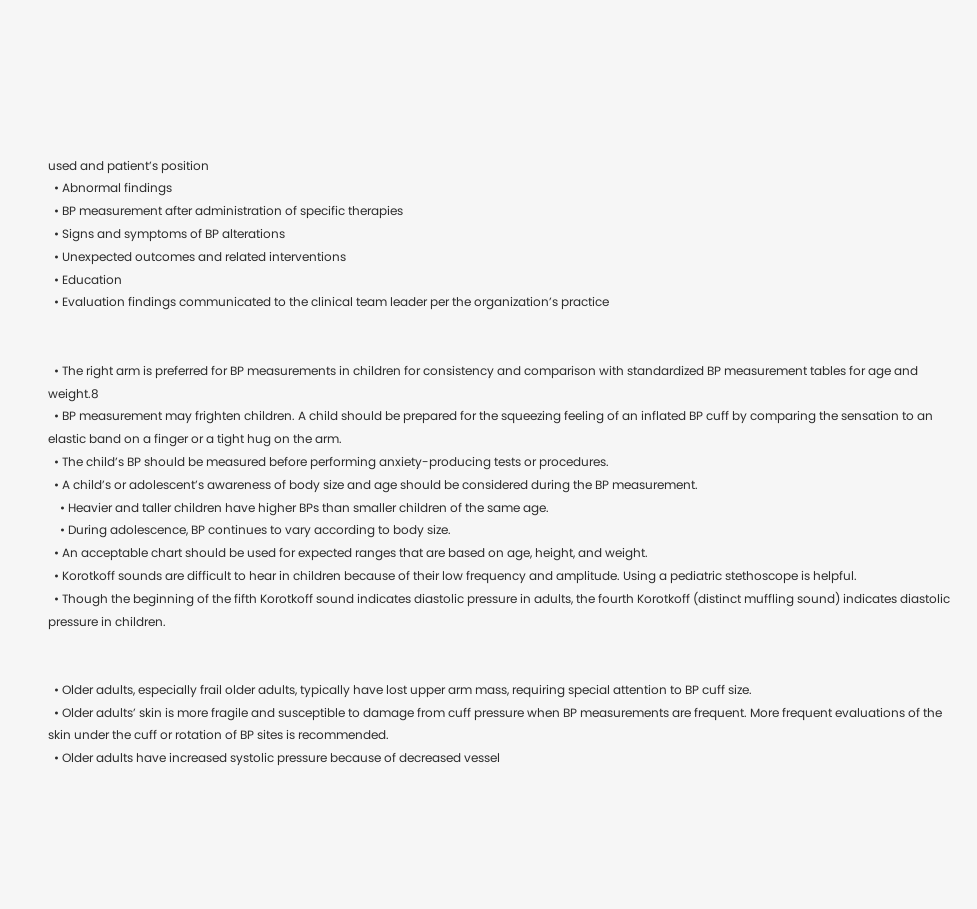used and patient’s position
  • Abnormal findings
  • BP measurement after administration of specific therapies
  • Signs and symptoms of BP alterations
  • Unexpected outcomes and related interventions
  • Education
  • Evaluation findings communicated to the clinical team leader per the organization’s practice


  • The right arm is preferred for BP measurements in children for consistency and comparison with standardized BP measurement tables for age and weight.8
  • BP measurement may frighten children. A child should be prepared for the squeezing feeling of an inflated BP cuff by comparing the sensation to an elastic band on a finger or a tight hug on the arm.
  • The child’s BP should be measured before performing anxiety-producing tests or procedures.
  • A child’s or adolescent’s awareness of body size and age should be considered during the BP measurement.
    • Heavier and taller children have higher BPs than smaller children of the same age.
    • During adolescence, BP continues to vary according to body size.
  • An acceptable chart should be used for expected ranges that are based on age, height, and weight.
  • Korotkoff sounds are difficult to hear in children because of their low frequency and amplitude. Using a pediatric stethoscope is helpful.
  • Though the beginning of the fifth Korotkoff sound indicates diastolic pressure in adults, the fourth Korotkoff (distinct muffling sound) indicates diastolic pressure in children.


  • Older adults, especially frail older adults, typically have lost upper arm mass, requiring special attention to BP cuff size.
  • Older adults’ skin is more fragile and susceptible to damage from cuff pressure when BP measurements are frequent. More frequent evaluations of the skin under the cuff or rotation of BP sites is recommended.
  • Older adults have increased systolic pressure because of decreased vessel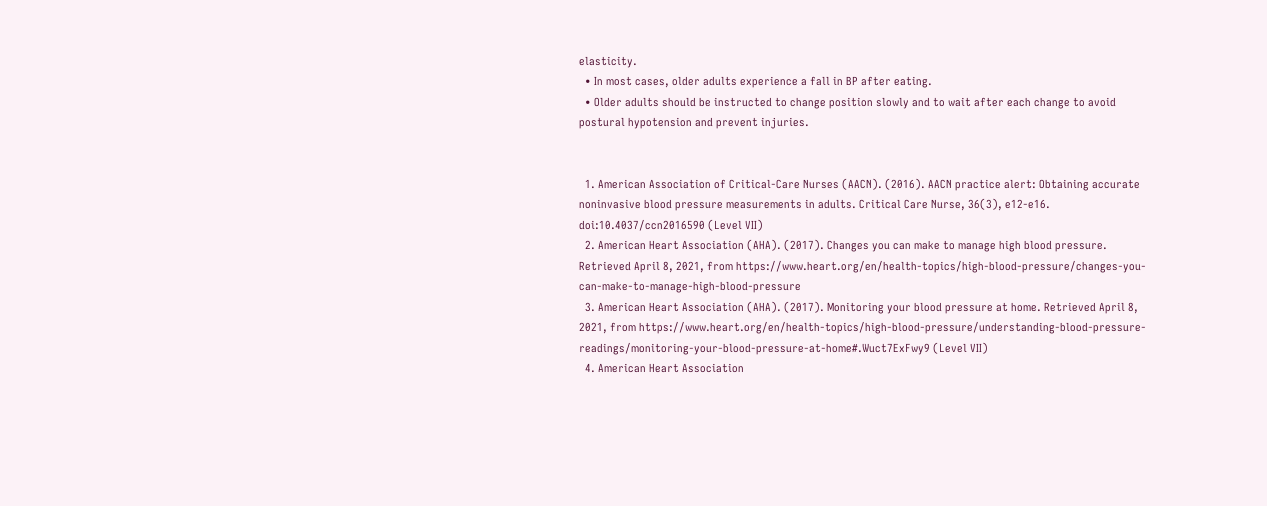elasticity.
  • In most cases, older adults experience a fall in BP after eating.
  • Older adults should be instructed to change position slowly and to wait after each change to avoid postural hypotension and prevent injuries.


  1. American Association of Critical-Care Nurses (AACN). (2016). AACN practice alert: Obtaining accurate noninvasive blood pressure measurements in adults. Critical Care Nurse, 36(3), e12-e16. doi:10.4037/ccn2016590 (Level VII)
  2. American Heart Association (AHA). (2017). Changes you can make to manage high blood pressure. Retrieved April 8, 2021, from https://www.heart.org/en/health-topics/high-blood-pressure/changes-you-can-make-to-manage-high-blood-pressure
  3. American Heart Association (AHA). (2017). Monitoring your blood pressure at home. Retrieved April 8, 2021, from https://www.heart.org/en/health-topics/high-blood-pressure/understanding-blood-pressure-readings/monitoring-your-blood-pressure-at-home#.Wuct7ExFwy9 (Level VII)
  4. American Heart Association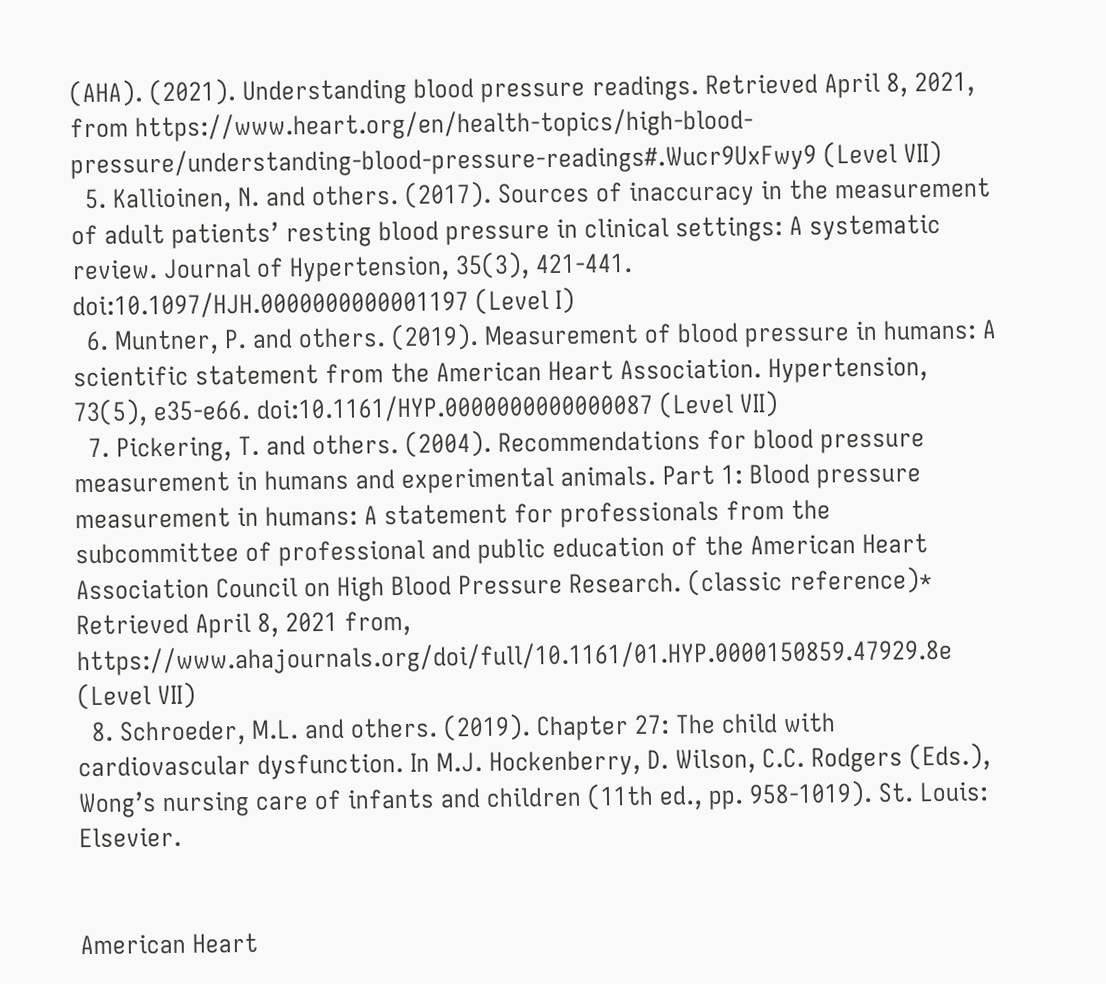(AHA). (2021). Understanding blood pressure readings. Retrieved April 8, 2021, from https://www.heart.org/en/health-topics/high-blood-pressure/understanding-blood-pressure-readings#.Wucr9UxFwy9 (Level VII)
  5. Kallioinen, N. and others. (2017). Sources of inaccuracy in the measurement of adult patients’ resting blood pressure in clinical settings: A systematic review. Journal of Hypertension, 35(3), 421-441. doi:10.1097/HJH.0000000000001197 (Level I)
  6. Muntner, P. and others. (2019). Measurement of blood pressure in humans: A scientific statement from the American Heart Association. Hypertension, 73(5), e35-e66. doi:10.1161/HYP.0000000000000087 (Level VII)
  7. Pickering, T. and others. (2004). Recommendations for blood pressure measurement in humans and experimental animals. Part 1: Blood pressure measurement in humans: A statement for professionals from the subcommittee of professional and public education of the American Heart Association Council on High Blood Pressure Research. (classic reference)* Retrieved April 8, 2021 from, https://www.ahajournals.org/doi/full/10.1161/01.HYP.0000150859.47929.8e (Level VII)
  8. Schroeder, M.L. and others. (2019). Chapter 27: The child with cardiovascular dysfunction. In M.J. Hockenberry, D. Wilson, C.C. Rodgers (Eds.), Wong’s nursing care of infants and children (11th ed., pp. 958-1019). St. Louis: Elsevier.


American Heart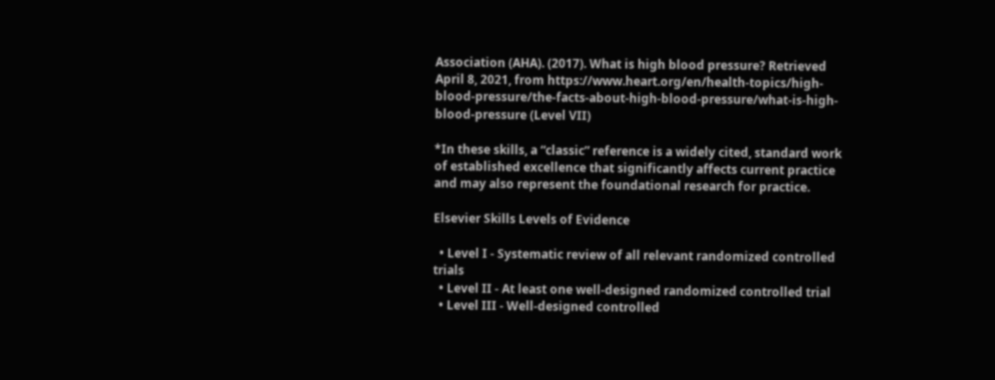Association (AHA). (2017). What is high blood pressure? Retrieved April 8, 2021, from https://www.heart.org/en/health-topics/high-blood-pressure/the-facts-about-high-blood-pressure/what-is-high-blood-pressure (Level VII)

*In these skills, a “classic” reference is a widely cited, standard work of established excellence that significantly affects current practice and may also represent the foundational research for practice.

Elsevier Skills Levels of Evidence

  • Level I - Systematic review of all relevant randomized controlled trials
  • Level II - At least one well-designed randomized controlled trial
  • Level III - Well-designed controlled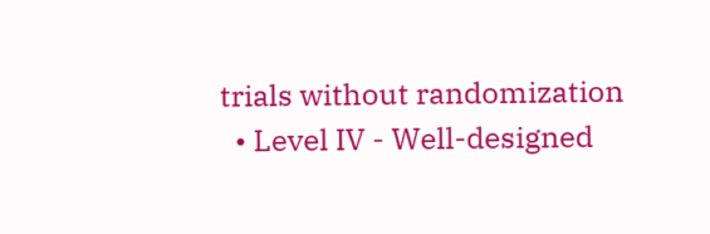trials without randomization
  • Level IV - Well-designed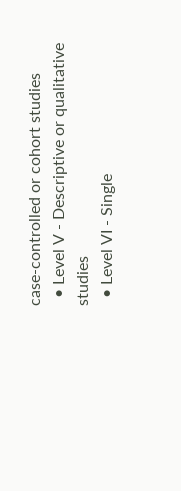case-controlled or cohort studies
  • Level V - Descriptive or qualitative studies
  • Level VI - Single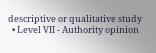descriptive or qualitative study
  • Level VII - Authority opinion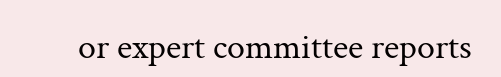or expert committee reports